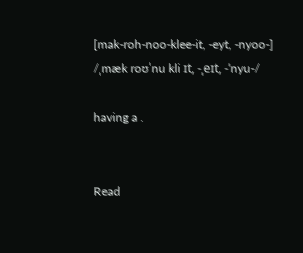[mak-roh-noo-klee-it, -eyt, -nyoo-] /ˌmæk roʊˈnu kli ɪt, -ˌeɪt, -ˈnyu-/

having a .


Read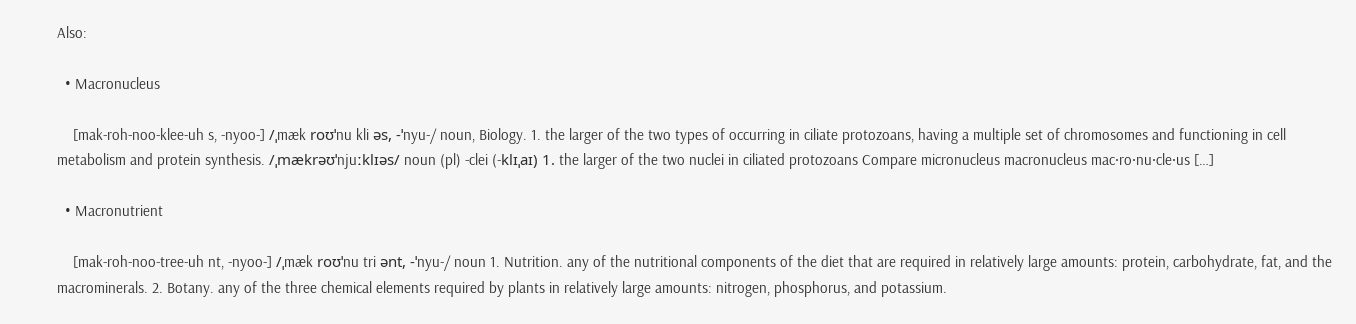Also:

  • Macronucleus

    [mak-roh-noo-klee-uh s, -nyoo-] /ˌmæk roʊˈnu kli əs, -ˈnyu-/ noun, Biology. 1. the larger of the two types of occurring in ciliate protozoans, having a multiple set of chromosomes and functioning in cell metabolism and protein synthesis. /ˌmækrəʊˈnjuːklɪəs/ noun (pl) -clei (-klɪˌaɪ) 1. the larger of the two nuclei in ciliated protozoans Compare micronucleus macronucleus mac·ro·nu·cle·us […]

  • Macronutrient

    [mak-roh-noo-tree-uh nt, -nyoo-] /ˌmæk roʊˈnu tri ənt, -ˈnyu-/ noun 1. Nutrition. any of the nutritional components of the diet that are required in relatively large amounts: protein, carbohydrate, fat, and the macrominerals. 2. Botany. any of the three chemical elements required by plants in relatively large amounts: nitrogen, phosphorus, and potassium.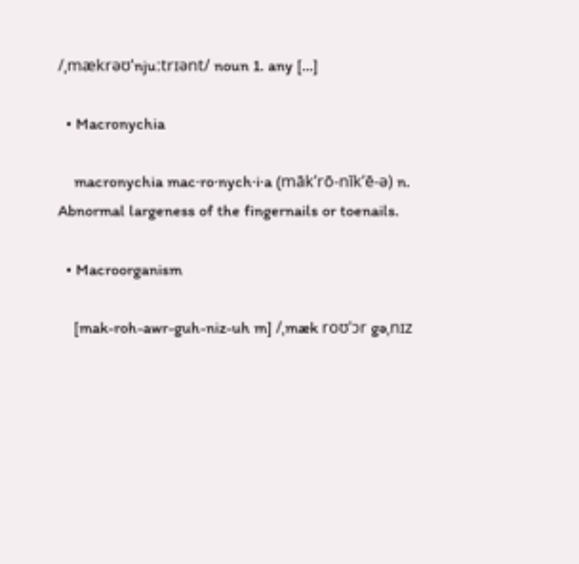/ˌmækrəʊˈnjuːtrɪənt/ noun 1. any […]

  • Macronychia

    macronychia mac·ro·nych·i·a (māk’rō-nĭk’ē-ə) n. Abnormal largeness of the fingernails or toenails.

  • Macroorganism

    [mak-roh-awr-guh-niz-uh m] /ˌmæk roʊˈɔr gəˌnɪz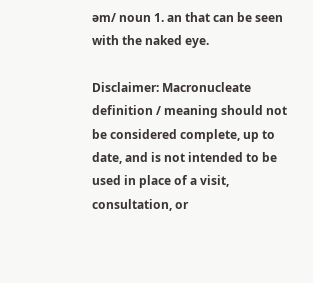əm/ noun 1. an that can be seen with the naked eye.

Disclaimer: Macronucleate definition / meaning should not be considered complete, up to date, and is not intended to be used in place of a visit, consultation, or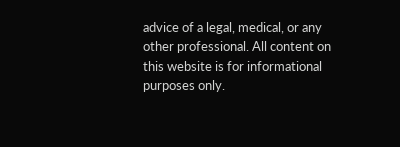advice of a legal, medical, or any other professional. All content on this website is for informational purposes only.